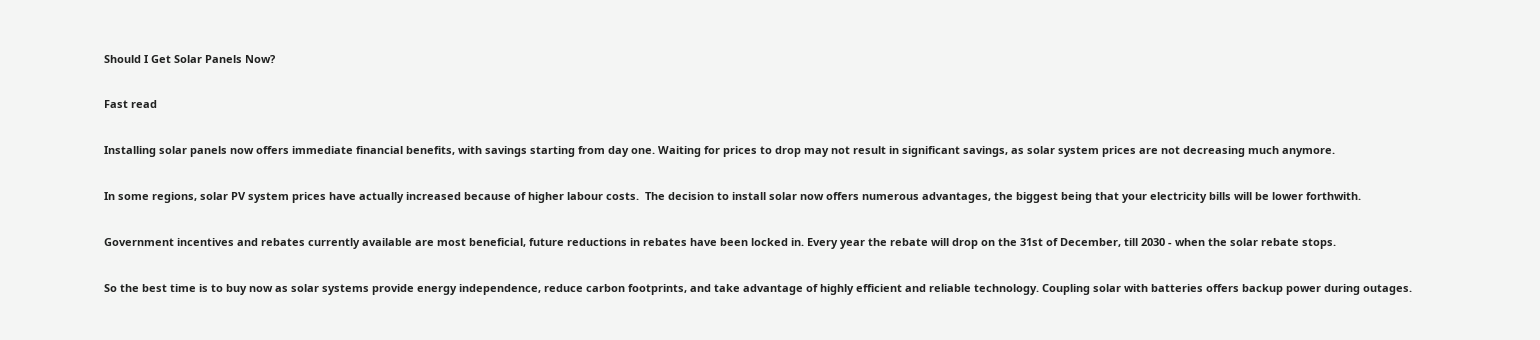Should I Get Solar Panels Now?

Fast read

Installing solar panels now offers immediate financial benefits, with savings starting from day one. Waiting for prices to drop may not result in significant savings, as solar system prices are not decreasing much anymore.

In some regions, solar PV system prices have actually increased because of higher labour costs.  The decision to install solar now offers numerous advantages, the biggest being that your electricity bills will be lower forthwith.

Government incentives and rebates currently available are most beneficial, future reductions in rebates have been locked in. Every year the rebate will drop on the 31st of December, till 2030 - when the solar rebate stops.

So the best time is to buy now as solar systems provide energy independence, reduce carbon footprints, and take advantage of highly efficient and reliable technology. Coupling solar with batteries offers backup power during outages.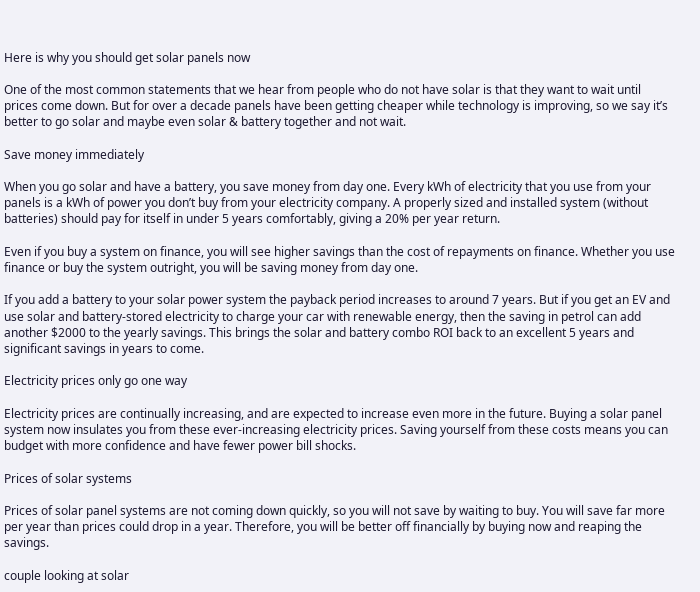Here is why you should get solar panels now

One of the most common statements that we hear from people who do not have solar is that they want to wait until prices come down. But for over a decade panels have been getting cheaper while technology is improving, so we say it’s better to go solar and maybe even solar & battery together and not wait.

Save money immediately

When you go solar and have a battery, you save money from day one. Every kWh of electricity that you use from your panels is a kWh of power you don’t buy from your electricity company. A properly sized and installed system (without batteries) should pay for itself in under 5 years comfortably, giving a 20% per year return.

Even if you buy a system on finance, you will see higher savings than the cost of repayments on finance. Whether you use finance or buy the system outright, you will be saving money from day one.

If you add a battery to your solar power system the payback period increases to around 7 years. But if you get an EV and use solar and battery-stored electricity to charge your car with renewable energy, then the saving in petrol can add another $2000 to the yearly savings. This brings the solar and battery combo ROI back to an excellent 5 years and significant savings in years to come.

Electricity prices only go one way

Electricity prices are continually increasing, and are expected to increase even more in the future. Buying a solar panel system now insulates you from these ever-increasing electricity prices. Saving yourself from these costs means you can budget with more confidence and have fewer power bill shocks.

Prices of solar systems

Prices of solar panel systems are not coming down quickly, so you will not save by waiting to buy. You will save far more per year than prices could drop in a year. Therefore, you will be better off financially by buying now and reaping the savings.

couple looking at solar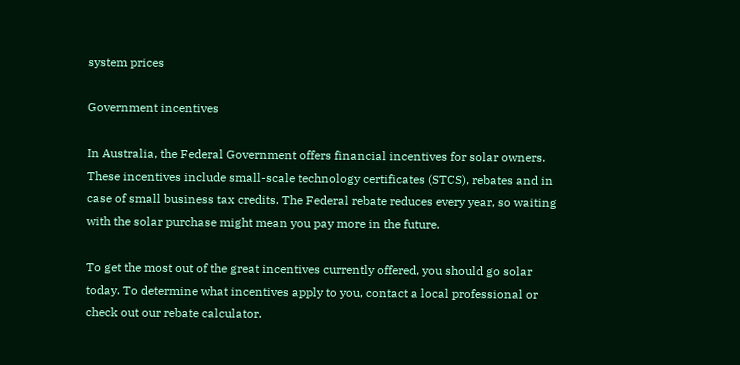system prices

Government incentives

In Australia, the Federal Government offers financial incentives for solar owners. These incentives include small-scale technology certificates (STCS), rebates and in case of small business tax credits. The Federal rebate reduces every year, so waiting with the solar purchase might mean you pay more in the future.

To get the most out of the great incentives currently offered, you should go solar today. To determine what incentives apply to you, contact a local professional or check out our rebate calculator.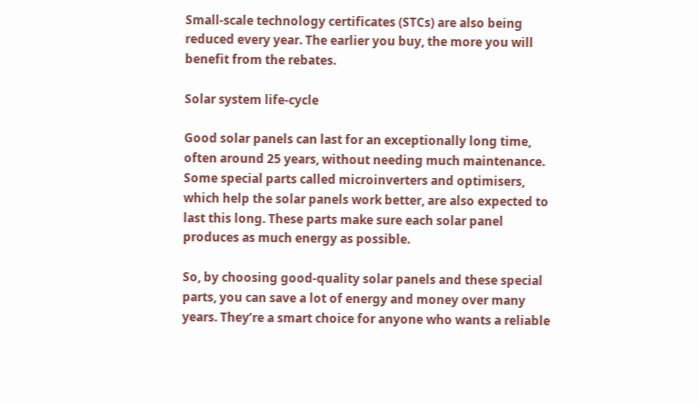Small-scale technology certificates (STCs) are also being reduced every year. The earlier you buy, the more you will benefit from the rebates.

Solar system life-cycle

Good solar panels can last for an exceptionally long time, often around 25 years, without needing much maintenance. Some special parts called microinverters and optimisers, which help the solar panels work better, are also expected to last this long. These parts make sure each solar panel produces as much energy as possible.

So, by choosing good-quality solar panels and these special parts, you can save a lot of energy and money over many years. They’re a smart choice for anyone who wants a reliable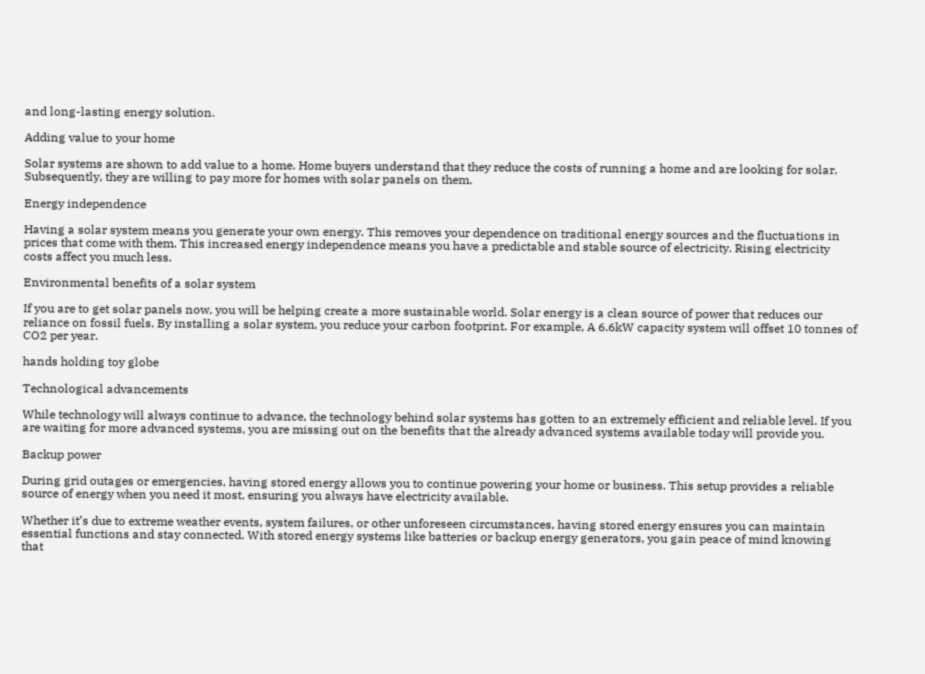and long-lasting energy solution.

Adding value to your home

Solar systems are shown to add value to a home. Home buyers understand that they reduce the costs of running a home and are looking for solar. Subsequently, they are willing to pay more for homes with solar panels on them.

Energy independence

Having a solar system means you generate your own energy. This removes your dependence on traditional energy sources and the fluctuations in prices that come with them. This increased energy independence means you have a predictable and stable source of electricity. Rising electricity costs affect you much less.

Environmental benefits of a solar system

If you are to get solar panels now, you will be helping create a more sustainable world. Solar energy is a clean source of power that reduces our reliance on fossil fuels. By installing a solar system, you reduce your carbon footprint. For example, A 6.6kW capacity system will offset 10 tonnes of CO2 per year.

hands holding toy globe

Technological advancements

While technology will always continue to advance, the technology behind solar systems has gotten to an extremely efficient and reliable level. If you are waiting for more advanced systems, you are missing out on the benefits that the already advanced systems available today will provide you.

Backup power

During grid outages or emergencies, having stored energy allows you to continue powering your home or business. This setup provides a reliable source of energy when you need it most, ensuring you always have electricity available.

Whether it’s due to extreme weather events, system failures, or other unforeseen circumstances, having stored energy ensures you can maintain essential functions and stay connected. With stored energy systems like batteries or backup energy generators, you gain peace of mind knowing that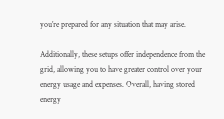you’re prepared for any situation that may arise.

Additionally, these setups offer independence from the grid, allowing you to have greater control over your energy usage and expenses. Overall, having stored energy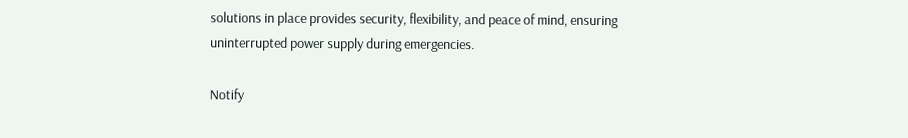solutions in place provides security, flexibility, and peace of mind, ensuring uninterrupted power supply during emergencies.

Notify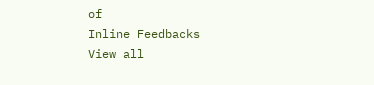of
Inline Feedbacks
View all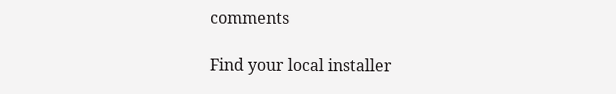comments

Find your local installer